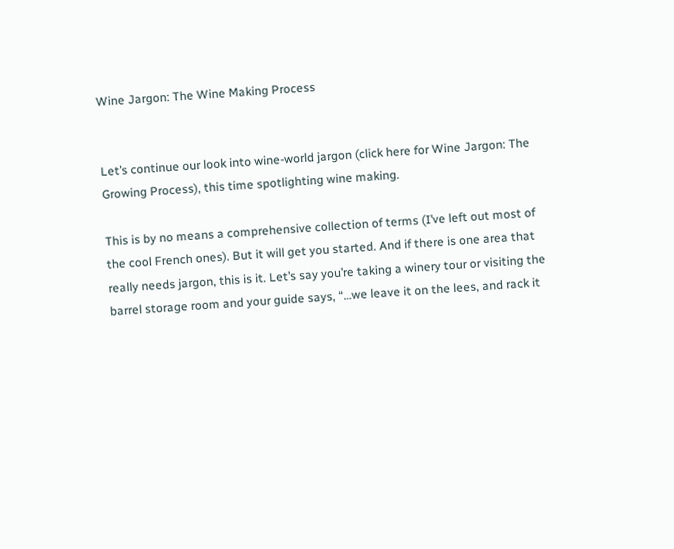Wine Jargon: The Wine Making Process


Let’s continue our look into wine-world jargon (click here for Wine Jargon: The Growing Process), this time spotlighting wine making.

This is by no means a comprehensive collection of terms (I’ve left out most of the cool French ones). But it will get you started. And if there is one area that really needs jargon, this is it. Let’s say you’re taking a winery tour or visiting the barrel storage room and your guide says, “…we leave it on the lees, and rack it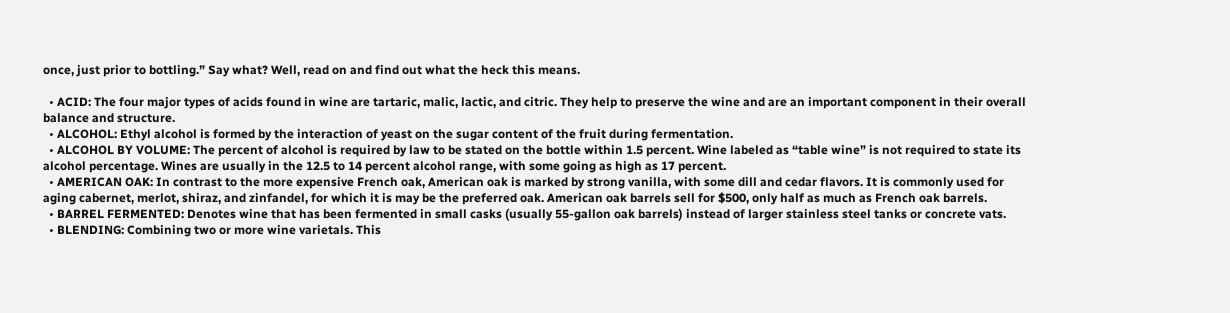once, just prior to bottling.” Say what? Well, read on and find out what the heck this means.

  • ACID: The four major types of acids found in wine are tartaric, malic, lactic, and citric. They help to preserve the wine and are an important component in their overall balance and structure.
  • ALCOHOL: Ethyl alcohol is formed by the interaction of yeast on the sugar content of the fruit during fermentation.
  • ALCOHOL BY VOLUME: The percent of alcohol is required by law to be stated on the bottle within 1.5 percent. Wine labeled as “table wine” is not required to state its alcohol percentage. Wines are usually in the 12.5 to 14 percent alcohol range, with some going as high as 17 percent.
  • AMERICAN OAK: In contrast to the more expensive French oak, American oak is marked by strong vanilla, with some dill and cedar flavors. It is commonly used for aging cabernet, merlot, shiraz, and zinfandel, for which it is may be the preferred oak. American oak barrels sell for $500, only half as much as French oak barrels.
  • BARREL FERMENTED: Denotes wine that has been fermented in small casks (usually 55-gallon oak barrels) instead of larger stainless steel tanks or concrete vats.
  • BLENDING: Combining two or more wine varietals. This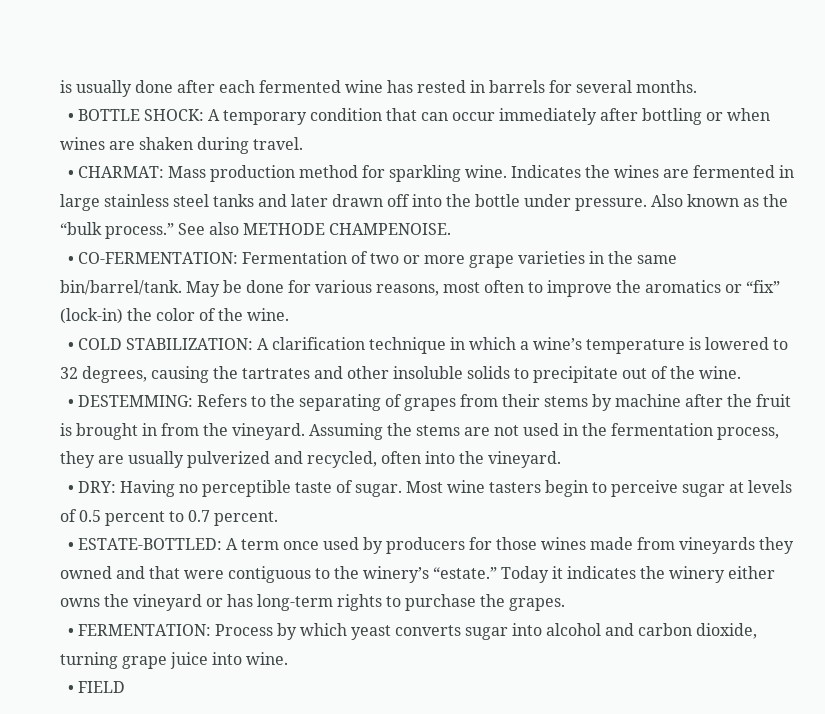is usually done after each fermented wine has rested in barrels for several months.
  • BOTTLE SHOCK: A temporary condition that can occur immediately after bottling or when wines are shaken during travel.
  • CHARMAT: Mass production method for sparkling wine. Indicates the wines are fermented in large stainless steel tanks and later drawn off into the bottle under pressure. Also known as the “bulk process.” See also METHODE CHAMPENOISE.
  • CO-FERMENTATION: Fermentation of two or more grape varieties in the same bin/barrel/tank. May be done for various reasons, most often to improve the aromatics or “fix” (lock-in) the color of the wine.
  • COLD STABILIZATION: A clarification technique in which a wine’s temperature is lowered to 32 degrees, causing the tartrates and other insoluble solids to precipitate out of the wine.
  • DESTEMMING: Refers to the separating of grapes from their stems by machine after the fruit is brought in from the vineyard. Assuming the stems are not used in the fermentation process, they are usually pulverized and recycled, often into the vineyard.
  • DRY: Having no perceptible taste of sugar. Most wine tasters begin to perceive sugar at levels of 0.5 percent to 0.7 percent.
  • ESTATE-BOTTLED: A term once used by producers for those wines made from vineyards they owned and that were contiguous to the winery’s “estate.” Today it indicates the winery either owns the vineyard or has long-term rights to purchase the grapes.
  • FERMENTATION: Process by which yeast converts sugar into alcohol and carbon dioxide, turning grape juice into wine.
  • FIELD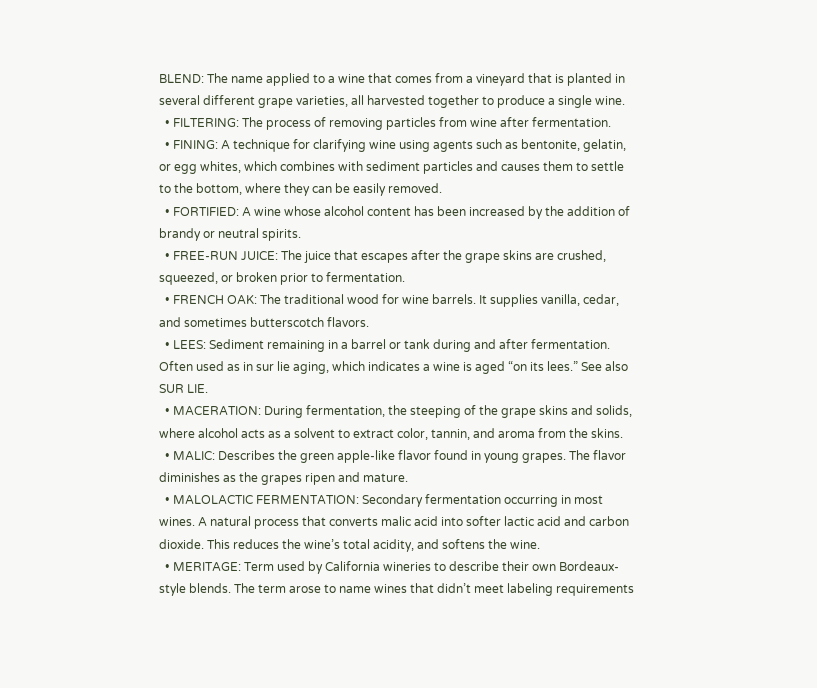BLEND: The name applied to a wine that comes from a vineyard that is planted in several different grape varieties, all harvested together to produce a single wine.
  • FILTERING: The process of removing particles from wine after fermentation.
  • FINING: A technique for clarifying wine using agents such as bentonite, gelatin, or egg whites, which combines with sediment particles and causes them to settle to the bottom, where they can be easily removed.
  • FORTIFIED: A wine whose alcohol content has been increased by the addition of brandy or neutral spirits.
  • FREE-RUN JUICE: The juice that escapes after the grape skins are crushed, squeezed, or broken prior to fermentation.
  • FRENCH OAK: The traditional wood for wine barrels. It supplies vanilla, cedar, and sometimes butterscotch flavors.
  • LEES: Sediment remaining in a barrel or tank during and after fermentation. Often used as in sur lie aging, which indicates a wine is aged “on its lees.” See also SUR LIE.
  • MACERATION: During fermentation, the steeping of the grape skins and solids, where alcohol acts as a solvent to extract color, tannin, and aroma from the skins.
  • MALIC: Describes the green apple-like flavor found in young grapes. The flavor diminishes as the grapes ripen and mature.
  • MALOLACTIC FERMENTATION: Secondary fermentation occurring in most wines. A natural process that converts malic acid into softer lactic acid and carbon dioxide. This reduces the wine’s total acidity, and softens the wine.
  • MERITAGE: Term used by California wineries to describe their own Bordeaux-style blends. The term arose to name wines that didn’t meet labeling requirements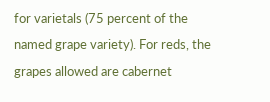for varietals (75 percent of the named grape variety). For reds, the grapes allowed are cabernet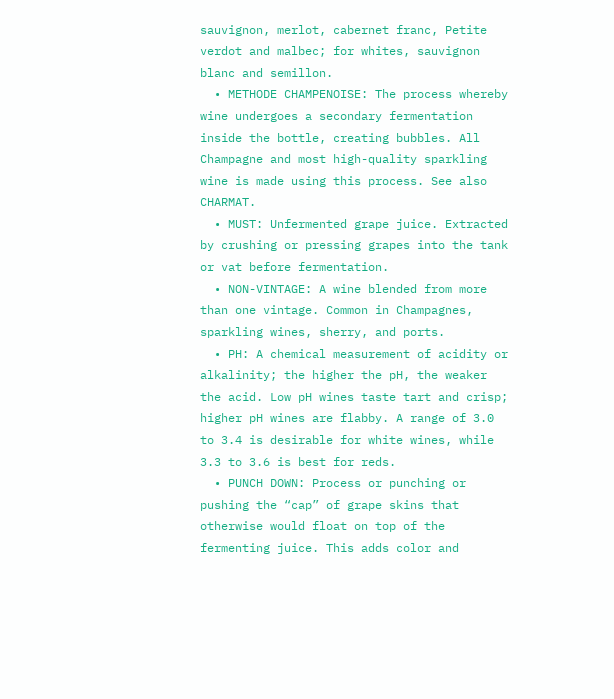sauvignon, merlot, cabernet franc, Petite verdot and malbec; for whites, sauvignon blanc and semillon.
  • METHODE CHAMPENOISE: The process whereby wine undergoes a secondary fermentation inside the bottle, creating bubbles. All Champagne and most high-quality sparkling wine is made using this process. See also CHARMAT.
  • MUST: Unfermented grape juice. Extracted by crushing or pressing grapes into the tank or vat before fermentation.
  • NON-VINTAGE: A wine blended from more than one vintage. Common in Champagnes, sparkling wines, sherry, and ports.
  • PH: A chemical measurement of acidity or alkalinity; the higher the pH, the weaker the acid. Low pH wines taste tart and crisp; higher pH wines are flabby. A range of 3.0 to 3.4 is desirable for white wines, while 3.3 to 3.6 is best for reds.
  • PUNCH DOWN: Process or punching or pushing the “cap” of grape skins that otherwise would float on top of the fermenting juice. This adds color and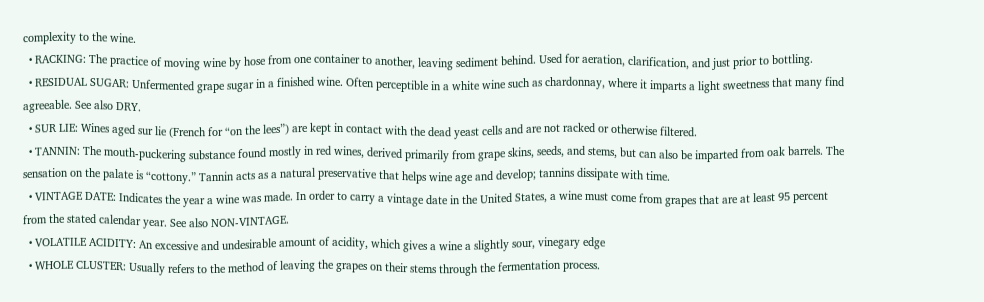complexity to the wine.
  • RACKING: The practice of moving wine by hose from one container to another, leaving sediment behind. Used for aeration, clarification, and just prior to bottling.
  • RESIDUAL SUGAR: Unfermented grape sugar in a finished wine. Often perceptible in a white wine such as chardonnay, where it imparts a light sweetness that many find agreeable. See also DRY.
  • SUR LIE: Wines aged sur lie (French for “on the lees”) are kept in contact with the dead yeast cells and are not racked or otherwise filtered.
  • TANNIN: The mouth-puckering substance found mostly in red wines, derived primarily from grape skins, seeds, and stems, but can also be imparted from oak barrels. The sensation on the palate is “cottony.” Tannin acts as a natural preservative that helps wine age and develop; tannins dissipate with time.
  • VINTAGE DATE: Indicates the year a wine was made. In order to carry a vintage date in the United States, a wine must come from grapes that are at least 95 percent from the stated calendar year. See also NON-VINTAGE.
  • VOLATILE ACIDITY: An excessive and undesirable amount of acidity, which gives a wine a slightly sour, vinegary edge
  • WHOLE CLUSTER: Usually refers to the method of leaving the grapes on their stems through the fermentation process.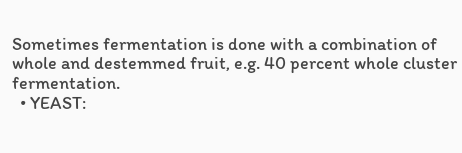Sometimes fermentation is done with a combination of whole and destemmed fruit, e.g. 40 percent whole cluster fermentation.
  • YEAST: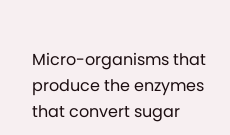Micro-organisms that produce the enzymes that convert sugar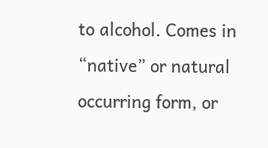to alcohol. Comes in “native” or natural occurring form, or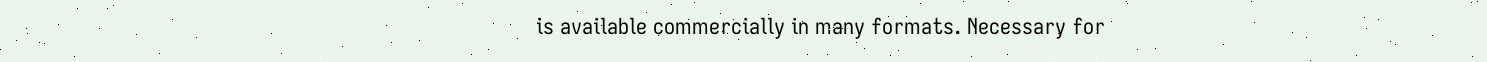is available commercially in many formats. Necessary for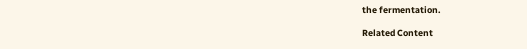the fermentation.

Related Content